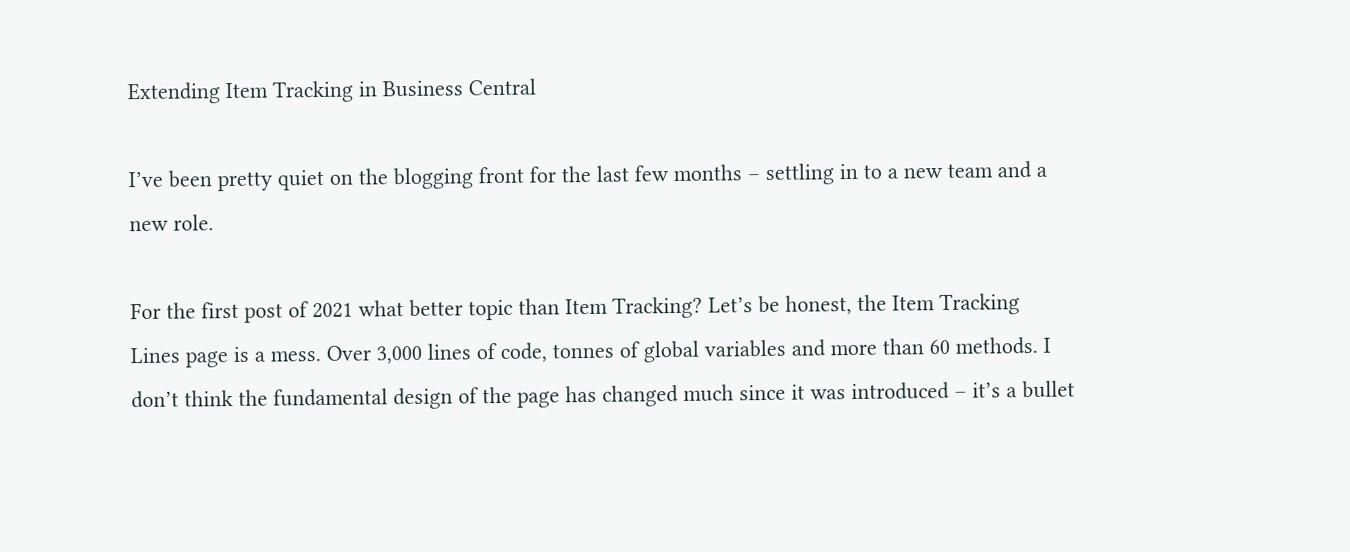Extending Item Tracking in Business Central

I’ve been pretty quiet on the blogging front for the last few months – settling in to a new team and a new role.

For the first post of 2021 what better topic than Item Tracking? Let’s be honest, the Item Tracking Lines page is a mess. Over 3,000 lines of code, tonnes of global variables and more than 60 methods. I don’t think the fundamental design of the page has changed much since it was introduced – it’s a bullet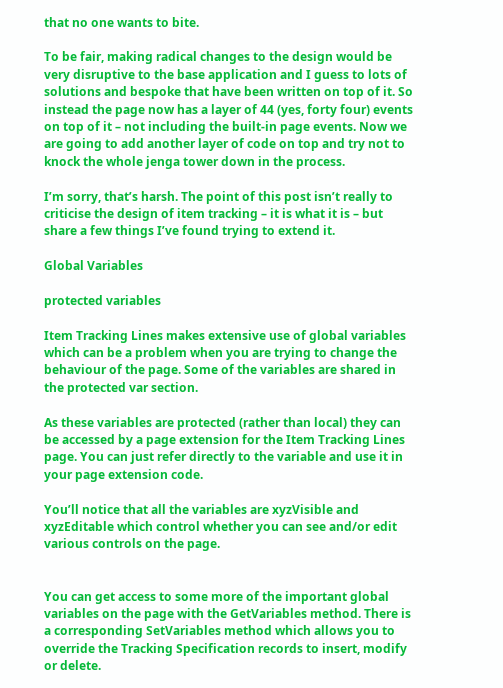that no one wants to bite.

To be fair, making radical changes to the design would be very disruptive to the base application and I guess to lots of solutions and bespoke that have been written on top of it. So instead the page now has a layer of 44 (yes, forty four) events on top of it – not including the built-in page events. Now we are going to add another layer of code on top and try not to knock the whole jenga tower down in the process.

I’m sorry, that’s harsh. The point of this post isn’t really to criticise the design of item tracking – it is what it is – but share a few things I’ve found trying to extend it.

Global Variables

protected variables

Item Tracking Lines makes extensive use of global variables which can be a problem when you are trying to change the behaviour of the page. Some of the variables are shared in the protected var section.

As these variables are protected (rather than local) they can be accessed by a page extension for the Item Tracking Lines page. You can just refer directly to the variable and use it in your page extension code.

You’ll notice that all the variables are xyzVisible and xyzEditable which control whether you can see and/or edit various controls on the page.


You can get access to some more of the important global variables on the page with the GetVariables method. There is a corresponding SetVariables method which allows you to override the Tracking Specification records to insert, modify or delete.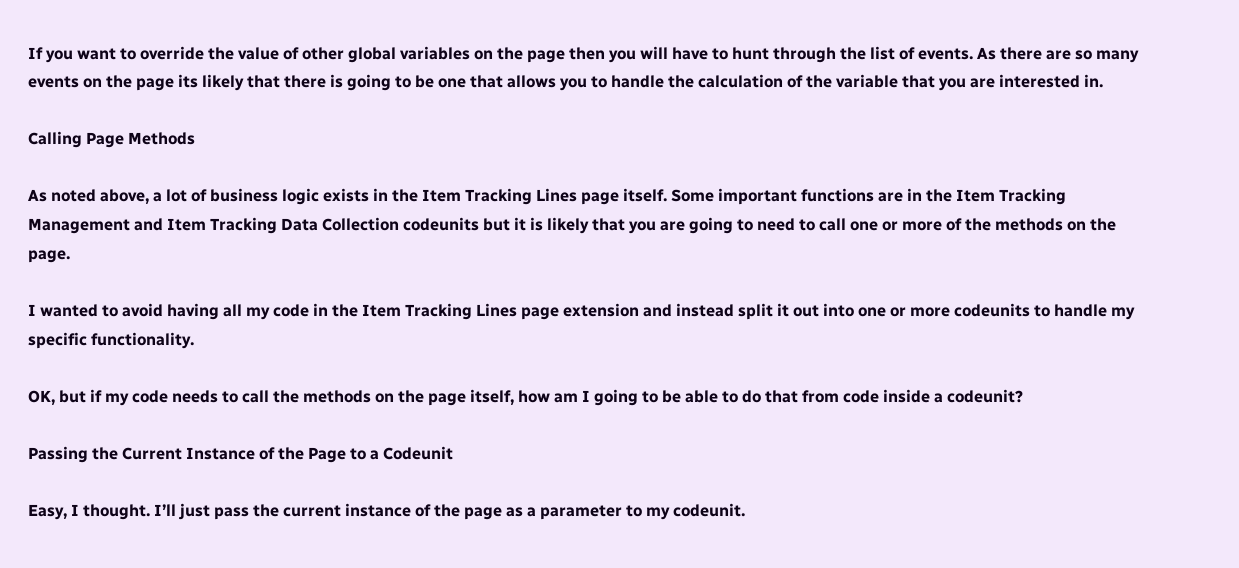If you want to override the value of other global variables on the page then you will have to hunt through the list of events. As there are so many events on the page its likely that there is going to be one that allows you to handle the calculation of the variable that you are interested in.

Calling Page Methods

As noted above, a lot of business logic exists in the Item Tracking Lines page itself. Some important functions are in the Item Tracking Management and Item Tracking Data Collection codeunits but it is likely that you are going to need to call one or more of the methods on the page.

I wanted to avoid having all my code in the Item Tracking Lines page extension and instead split it out into one or more codeunits to handle my specific functionality.

OK, but if my code needs to call the methods on the page itself, how am I going to be able to do that from code inside a codeunit?

Passing the Current Instance of the Page to a Codeunit

Easy, I thought. I’ll just pass the current instance of the page as a parameter to my codeunit.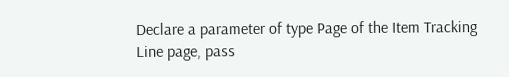Declare a parameter of type Page of the Item Tracking Line page, pass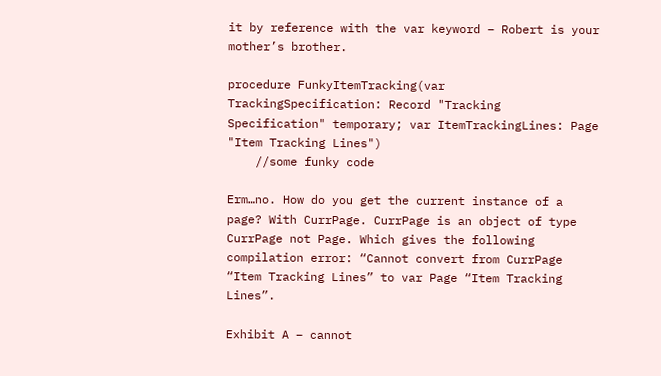it by reference with the var keyword – Robert is your mother’s brother.

procedure FunkyItemTracking(var TrackingSpecification: Record "Tracking Specification" temporary; var ItemTrackingLines: Page "Item Tracking Lines")
    //some funky code

Erm…no. How do you get the current instance of a page? With CurrPage. CurrPage is an object of type CurrPage not Page. Which gives the following compilation error: “Cannot convert from CurrPage “Item Tracking Lines” to var Page “Item Tracking Lines”.

Exhibit A – cannot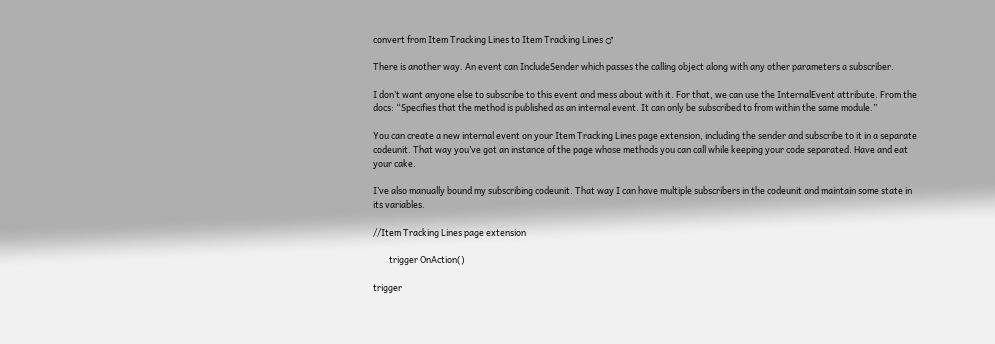convert from Item Tracking Lines to Item Tracking Lines ♂

There is another way. An event can IncludeSender which passes the calling object along with any other parameters a subscriber.

I don’t want anyone else to subscribe to this event and mess about with it. For that, we can use the InternalEvent attribute. From the docs: “Specifies that the method is published as an internal event. It can only be subscribed to from within the same module.”

You can create a new internal event on your Item Tracking Lines page extension, including the sender and subscribe to it in a separate codeunit. That way you’ve got an instance of the page whose methods you can call while keeping your code separated. Have and eat your cake.

I’ve also manually bound my subscribing codeunit. That way I can have multiple subscribers in the codeunit and maintain some state in its variables.

//Item Tracking Lines page extension

        trigger OnAction()

trigger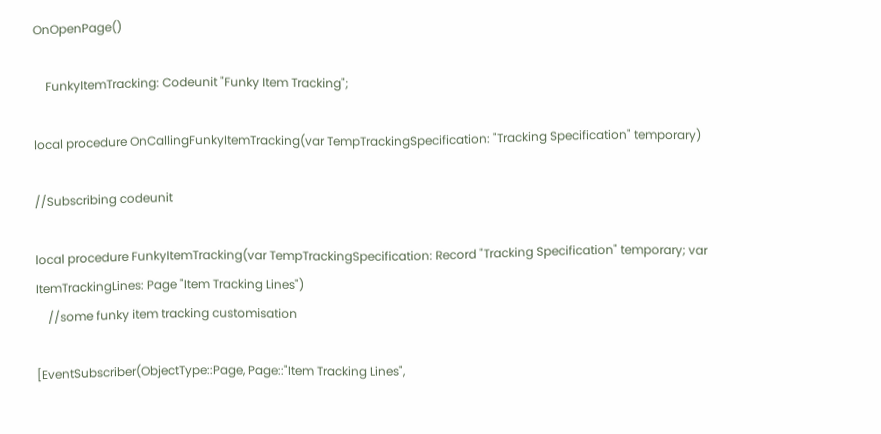OnOpenPage()

    FunkyItemTracking: Codeunit "Funky Item Tracking";

local procedure OnCallingFunkyItemTracking(var TempTrackingSpecification: "Tracking Specification" temporary)

//Subscribing codeunit

local procedure FunkyItemTracking(var TempTrackingSpecification: Record "Tracking Specification" temporary; var ItemTrackingLines: Page "Item Tracking Lines")
    //some funky item tracking customisation

[EventSubscriber(ObjectType::Page, Page::"Item Tracking Lines",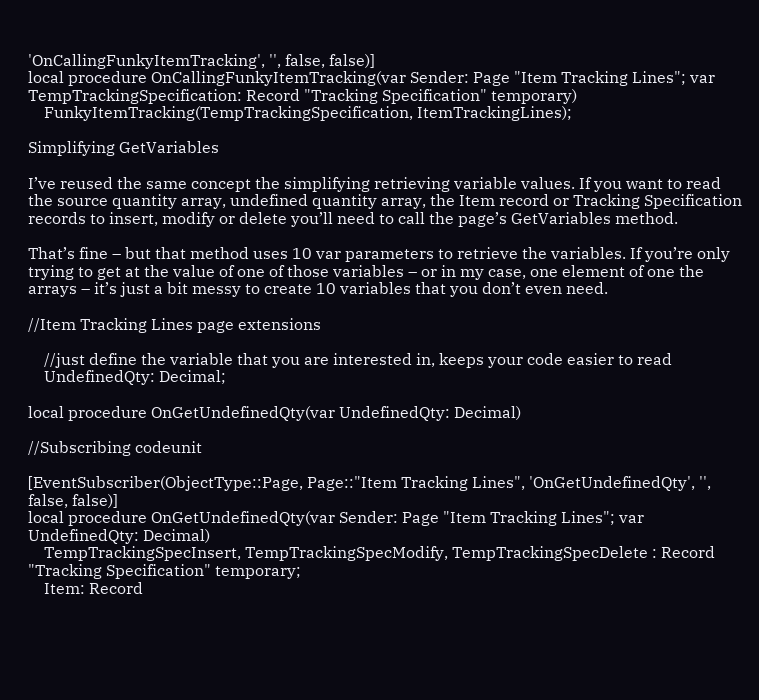'OnCallingFunkyItemTracking', '', false, false)]
local procedure OnCallingFunkyItemTracking(var Sender: Page "Item Tracking Lines"; var TempTrackingSpecification: Record "Tracking Specification" temporary)
    FunkyItemTracking(TempTrackingSpecification, ItemTrackingLines);

Simplifying GetVariables

I’ve reused the same concept the simplifying retrieving variable values. If you want to read the source quantity array, undefined quantity array, the Item record or Tracking Specification records to insert, modify or delete you’ll need to call the page’s GetVariables method.

That’s fine – but that method uses 10 var parameters to retrieve the variables. If you’re only trying to get at the value of one of those variables – or in my case, one element of one the arrays – it’s just a bit messy to create 10 variables that you don’t even need.

//Item Tracking Lines page extensions

    //just define the variable that you are interested in, keeps your code easier to read
    UndefinedQty: Decimal;

local procedure OnGetUndefinedQty(var UndefinedQty: Decimal)

//Subscribing codeunit

[EventSubscriber(ObjectType::Page, Page::"Item Tracking Lines", 'OnGetUndefinedQty', '', false, false)]
local procedure OnGetUndefinedQty(var Sender: Page "Item Tracking Lines"; var UndefinedQty: Decimal)
    TempTrackingSpecInsert, TempTrackingSpecModify, TempTrackingSpecDelete : Record "Tracking Specification" temporary;
    Item: Record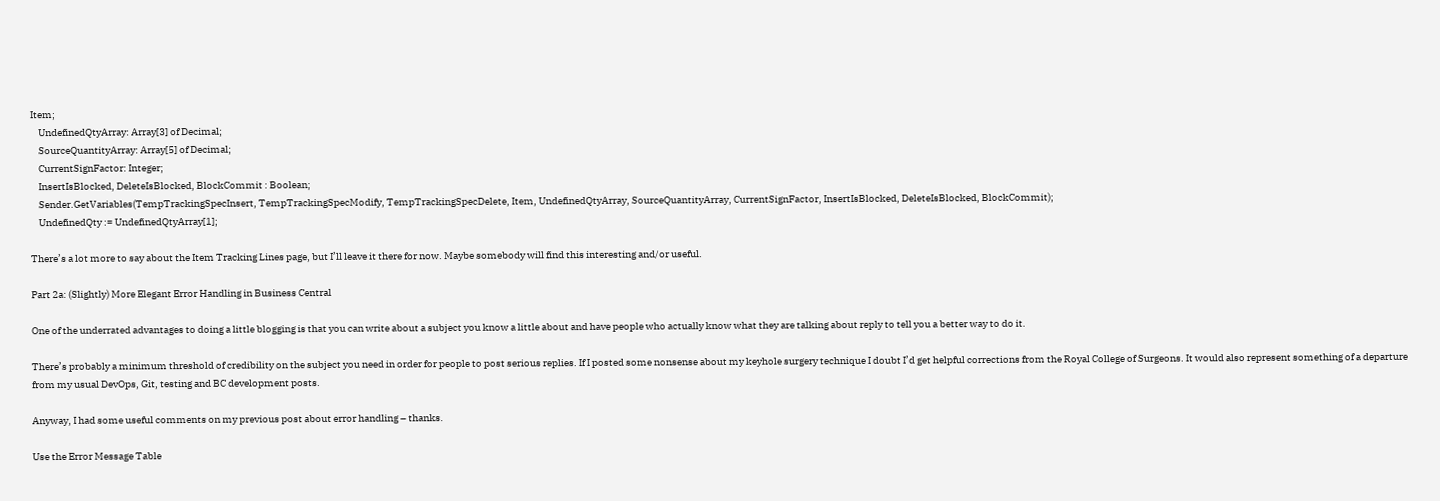Item;
    UndefinedQtyArray: Array[3] of Decimal;
    SourceQuantityArray: Array[5] of Decimal;
    CurrentSignFactor: Integer;
    InsertIsBlocked, DeleteIsBlocked, BlockCommit : Boolean;
    Sender.GetVariables(TempTrackingSpecInsert, TempTrackingSpecModify, TempTrackingSpecDelete, Item, UndefinedQtyArray, SourceQuantityArray, CurrentSignFactor, InsertIsBlocked, DeleteIsBlocked, BlockCommit);
    UndefinedQty := UndefinedQtyArray[1];

There’s a lot more to say about the Item Tracking Lines page, but I’ll leave it there for now. Maybe somebody will find this interesting and/or useful.

Part 2a: (Slightly) More Elegant Error Handling in Business Central

One of the underrated advantages to doing a little blogging is that you can write about a subject you know a little about and have people who actually know what they are talking about reply to tell you a better way to do it.

There’s probably a minimum threshold of credibility on the subject you need in order for people to post serious replies. If I posted some nonsense about my keyhole surgery technique I doubt I’d get helpful corrections from the Royal College of Surgeons. It would also represent something of a departure from my usual DevOps, Git, testing and BC development posts.

Anyway, I had some useful comments on my previous post about error handling – thanks.

Use the Error Message Table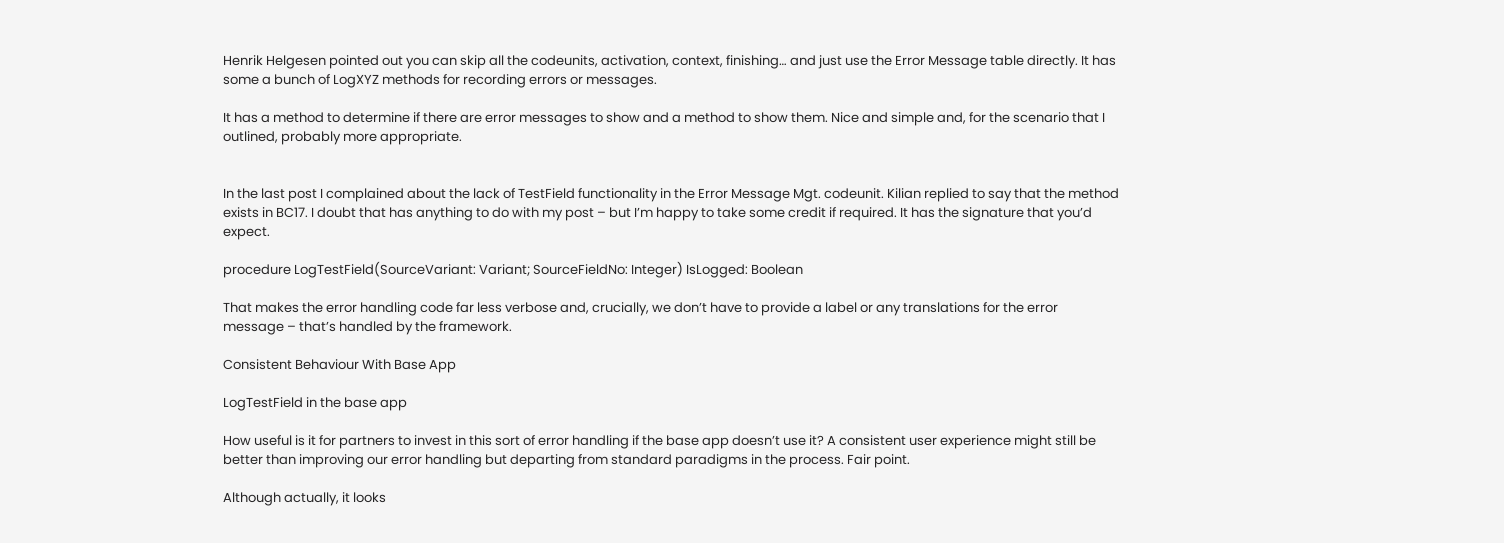Henrik Helgesen pointed out you can skip all the codeunits, activation, context, finishing… and just use the Error Message table directly. It has some a bunch of LogXYZ methods for recording errors or messages.

It has a method to determine if there are error messages to show and a method to show them. Nice and simple and, for the scenario that I outlined, probably more appropriate.


In the last post I complained about the lack of TestField functionality in the Error Message Mgt. codeunit. Kilian replied to say that the method exists in BC17. I doubt that has anything to do with my post – but I’m happy to take some credit if required. It has the signature that you’d expect.

procedure LogTestField(SourceVariant: Variant; SourceFieldNo: Integer) IsLogged: Boolean

That makes the error handling code far less verbose and, crucially, we don’t have to provide a label or any translations for the error message – that’s handled by the framework.

Consistent Behaviour With Base App

LogTestField in the base app

How useful is it for partners to invest in this sort of error handling if the base app doesn’t use it? A consistent user experience might still be better than improving our error handling but departing from standard paradigms in the process. Fair point.

Although actually, it looks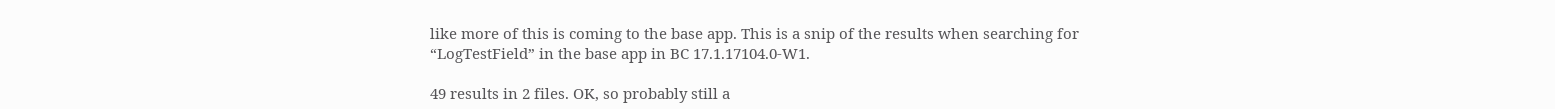like more of this is coming to the base app. This is a snip of the results when searching for “LogTestField” in the base app in BC 17.1.17104.0-W1.

49 results in 2 files. OK, so probably still a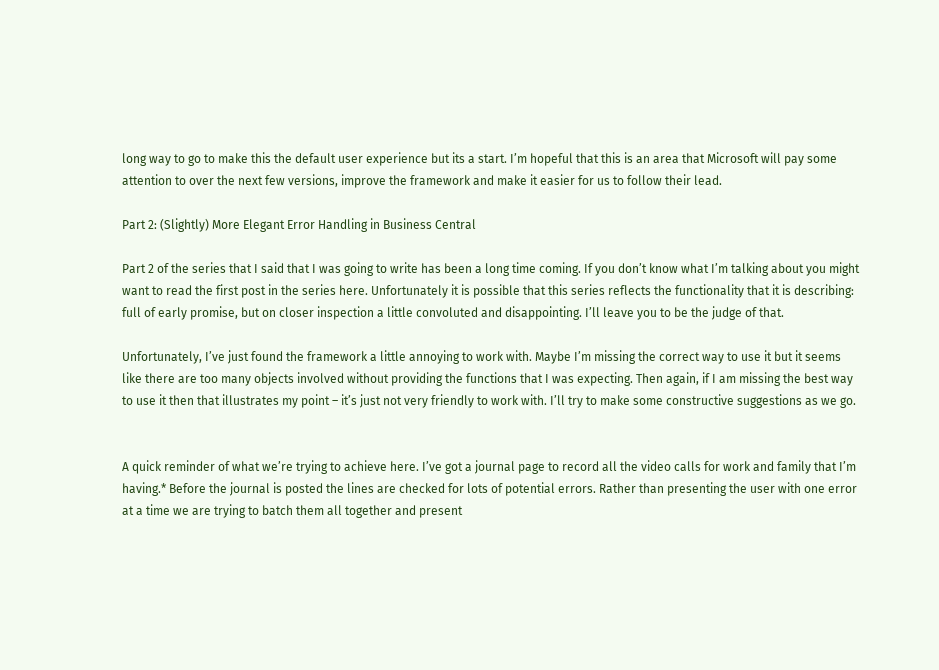long way to go to make this the default user experience but its a start. I’m hopeful that this is an area that Microsoft will pay some attention to over the next few versions, improve the framework and make it easier for us to follow their lead.

Part 2: (Slightly) More Elegant Error Handling in Business Central

Part 2 of the series that I said that I was going to write has been a long time coming. If you don’t know what I’m talking about you might want to read the first post in the series here. Unfortunately it is possible that this series reflects the functionality that it is describing: full of early promise, but on closer inspection a little convoluted and disappointing. I’ll leave you to be the judge of that.

Unfortunately, I’ve just found the framework a little annoying to work with. Maybe I’m missing the correct way to use it but it seems like there are too many objects involved without providing the functions that I was expecting. Then again, if I am missing the best way to use it then that illustrates my point – it’s just not very friendly to work with. I’ll try to make some constructive suggestions as we go.


A quick reminder of what we’re trying to achieve here. I’ve got a journal page to record all the video calls for work and family that I’m having.* Before the journal is posted the lines are checked for lots of potential errors. Rather than presenting the user with one error at a time we are trying to batch them all together and present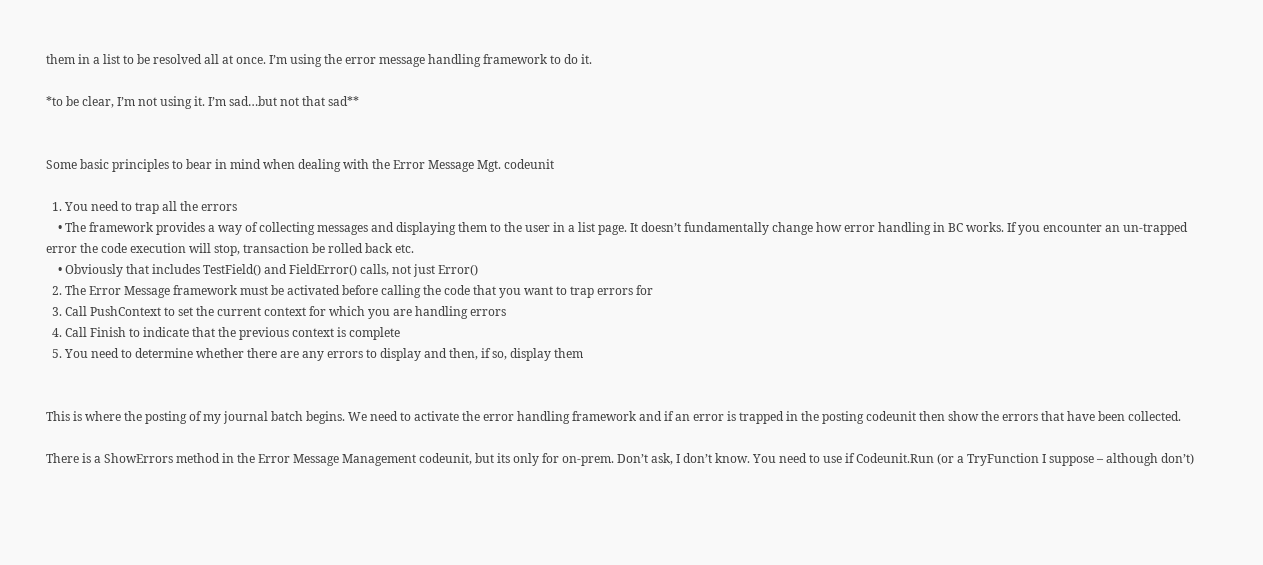them in a list to be resolved all at once. I’m using the error message handling framework to do it.

*to be clear, I’m not using it. I’m sad…but not that sad**


Some basic principles to bear in mind when dealing with the Error Message Mgt. codeunit

  1. You need to trap all the errors
    • The framework provides a way of collecting messages and displaying them to the user in a list page. It doesn’t fundamentally change how error handling in BC works. If you encounter an un-trapped error the code execution will stop, transaction be rolled back etc.
    • Obviously that includes TestField() and FieldError() calls, not just Error()
  2. The Error Message framework must be activated before calling the code that you want to trap errors for
  3. Call PushContext to set the current context for which you are handling errors
  4. Call Finish to indicate that the previous context is complete
  5. You need to determine whether there are any errors to display and then, if so, display them


This is where the posting of my journal batch begins. We need to activate the error handling framework and if an error is trapped in the posting codeunit then show the errors that have been collected.

There is a ShowErrors method in the Error Message Management codeunit, but its only for on-prem. Don’t ask, I don’t know. You need to use if Codeunit.Run (or a TryFunction I suppose – although don’t)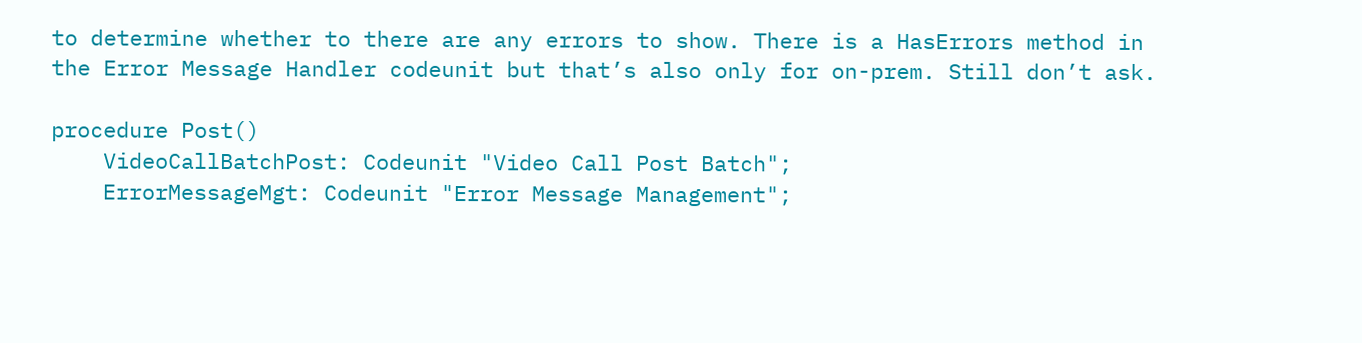to determine whether to there are any errors to show. There is a HasErrors method in the Error Message Handler codeunit but that’s also only for on-prem. Still don’t ask.

procedure Post()
    VideoCallBatchPost: Codeunit "Video Call Post Batch";
    ErrorMessageMgt: Codeunit "Error Message Management";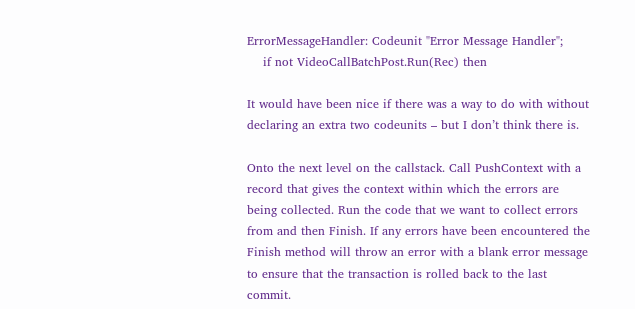ErrorMessageHandler: Codeunit "Error Message Handler";
    if not VideoCallBatchPost.Run(Rec) then

It would have been nice if there was a way to do with without declaring an extra two codeunits – but I don’t think there is.

Onto the next level on the callstack. Call PushContext with a record that gives the context within which the errors are being collected. Run the code that we want to collect errors from and then Finish. If any errors have been encountered the Finish method will throw an error with a blank error message to ensure that the transaction is rolled back to the last commit.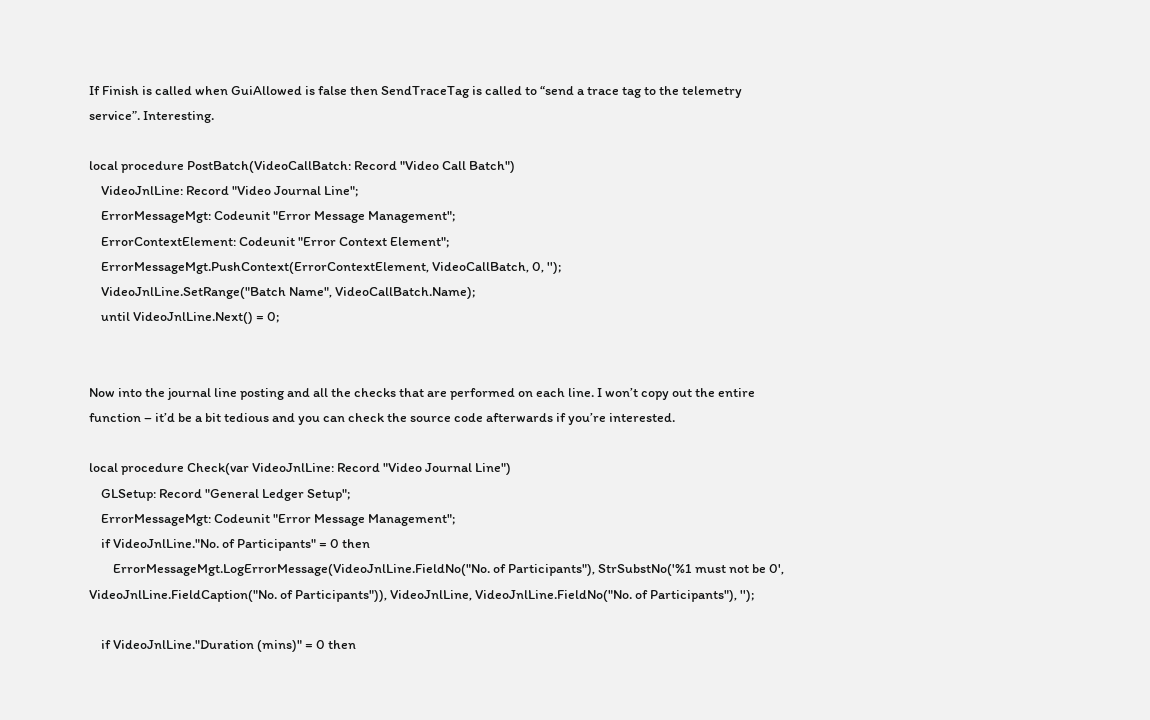If Finish is called when GuiAllowed is false then SendTraceTag is called to “send a trace tag to the telemetry service”. Interesting.

local procedure PostBatch(VideoCallBatch: Record "Video Call Batch")
    VideoJnlLine: Record "Video Journal Line";
    ErrorMessageMgt: Codeunit "Error Message Management";
    ErrorContextElement: Codeunit "Error Context Element";
    ErrorMessageMgt.PushContext(ErrorContextElement, VideoCallBatch, 0, '');
    VideoJnlLine.SetRange("Batch Name", VideoCallBatch.Name);
    until VideoJnlLine.Next() = 0;


Now into the journal line posting and all the checks that are performed on each line. I won’t copy out the entire function – it’d be a bit tedious and you can check the source code afterwards if you’re interested.

local procedure Check(var VideoJnlLine: Record "Video Journal Line")
    GLSetup: Record "General Ledger Setup";
    ErrorMessageMgt: Codeunit "Error Message Management";
    if VideoJnlLine."No. of Participants" = 0 then
        ErrorMessageMgt.LogErrorMessage(VideoJnlLine.FieldNo("No. of Participants"), StrSubstNo('%1 must not be 0', VideoJnlLine.FieldCaption("No. of Participants")), VideoJnlLine, VideoJnlLine.FieldNo("No. of Participants"), '');

    if VideoJnlLine."Duration (mins)" = 0 then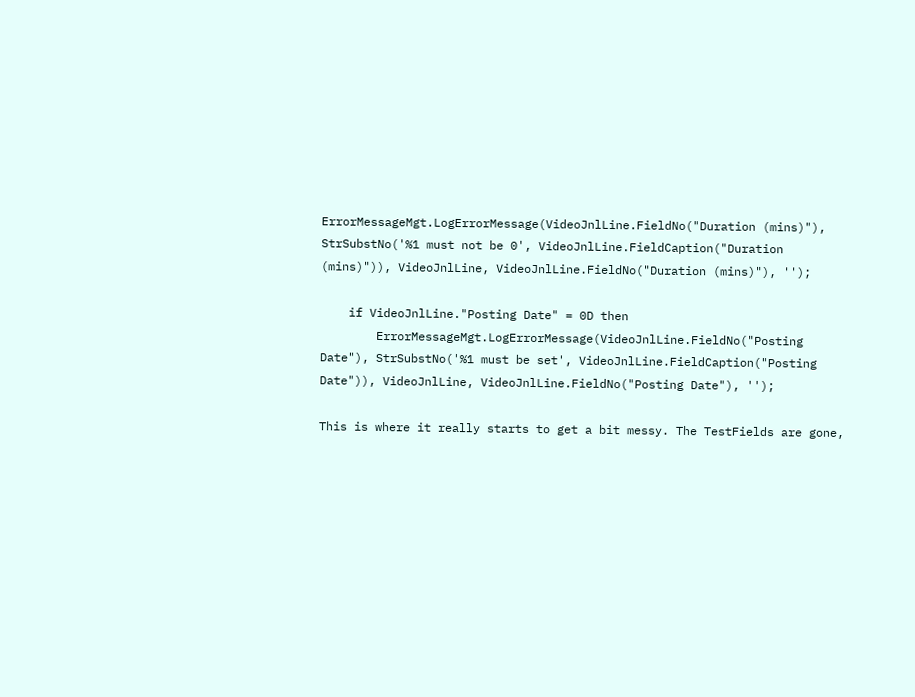ErrorMessageMgt.LogErrorMessage(VideoJnlLine.FieldNo("Duration (mins)"), StrSubstNo('%1 must not be 0', VideoJnlLine.FieldCaption("Duration (mins)")), VideoJnlLine, VideoJnlLine.FieldNo("Duration (mins)"), '');

    if VideoJnlLine."Posting Date" = 0D then
        ErrorMessageMgt.LogErrorMessage(VideoJnlLine.FieldNo("Posting Date"), StrSubstNo('%1 must be set', VideoJnlLine.FieldCaption("Posting Date")), VideoJnlLine, VideoJnlLine.FieldNo("Posting Date"), '');

This is where it really starts to get a bit messy. The TestFields are gone,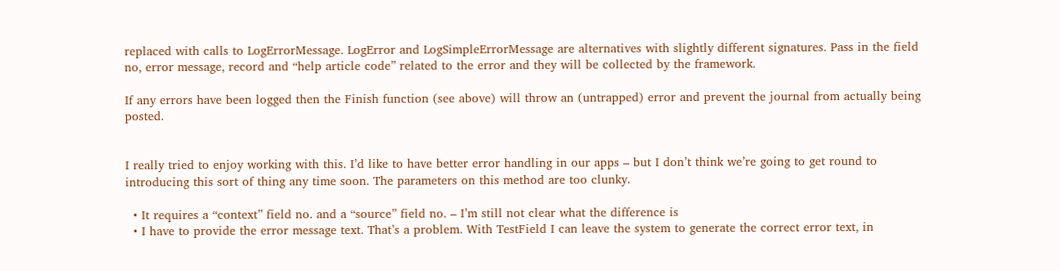replaced with calls to LogErrorMessage. LogError and LogSimpleErrorMessage are alternatives with slightly different signatures. Pass in the field no, error message, record and “help article code” related to the error and they will be collected by the framework.

If any errors have been logged then the Finish function (see above) will throw an (untrapped) error and prevent the journal from actually being posted.


I really tried to enjoy working with this. I’d like to have better error handling in our apps – but I don’t think we’re going to get round to introducing this sort of thing any time soon. The parameters on this method are too clunky.

  • It requires a “context” field no. and a “source” field no. – I’m still not clear what the difference is
  • I have to provide the error message text. That’s a problem. With TestField I can leave the system to generate the correct error text, in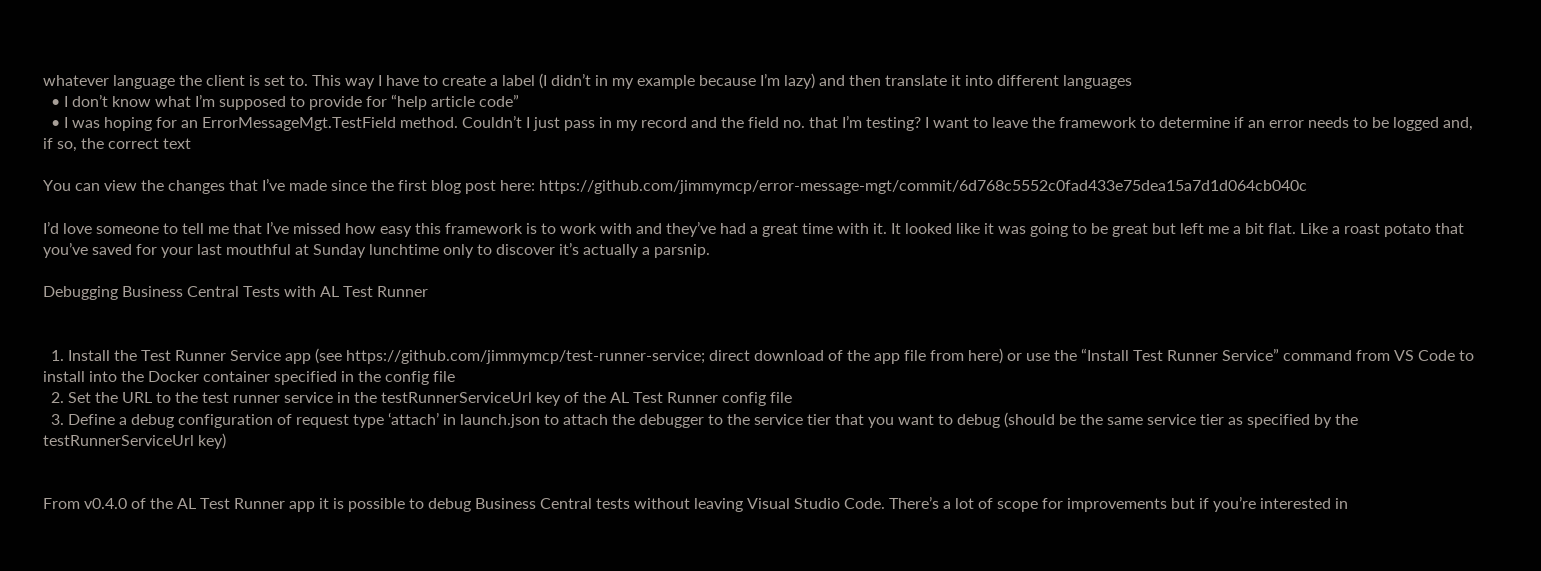whatever language the client is set to. This way I have to create a label (I didn’t in my example because I’m lazy) and then translate it into different languages
  • I don’t know what I’m supposed to provide for “help article code”
  • I was hoping for an ErrorMessageMgt.TestField method. Couldn’t I just pass in my record and the field no. that I’m testing? I want to leave the framework to determine if an error needs to be logged and, if so, the correct text

You can view the changes that I’ve made since the first blog post here: https://github.com/jimmymcp/error-message-mgt/commit/6d768c5552c0fad433e75dea15a7d1d064cb040c

I’d love someone to tell me that I’ve missed how easy this framework is to work with and they’ve had a great time with it. It looked like it was going to be great but left me a bit flat. Like a roast potato that you’ve saved for your last mouthful at Sunday lunchtime only to discover it’s actually a parsnip.

Debugging Business Central Tests with AL Test Runner


  1. Install the Test Runner Service app (see https://github.com/jimmymcp/test-runner-service; direct download of the app file from here) or use the “Install Test Runner Service” command from VS Code to install into the Docker container specified in the config file
  2. Set the URL to the test runner service in the testRunnerServiceUrl key of the AL Test Runner config file
  3. Define a debug configuration of request type ‘attach’ in launch.json to attach the debugger to the service tier that you want to debug (should be the same service tier as specified by the testRunnerServiceUrl key)


From v0.4.0 of the AL Test Runner app it is possible to debug Business Central tests without leaving Visual Studio Code. There’s a lot of scope for improvements but if you’re interested in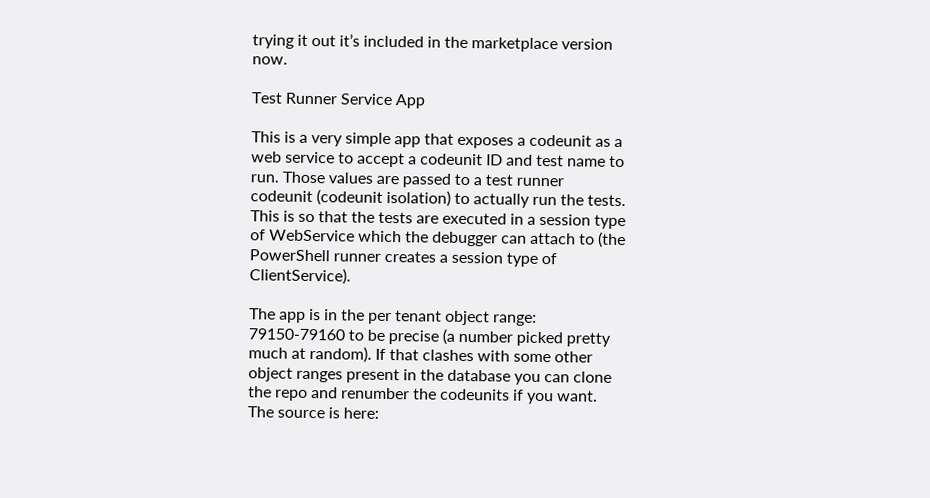trying it out it’s included in the marketplace version now.

Test Runner Service App

This is a very simple app that exposes a codeunit as a web service to accept a codeunit ID and test name to run. Those values are passed to a test runner codeunit (codeunit isolation) to actually run the tests. This is so that the tests are executed in a session type of WebService which the debugger can attach to (the PowerShell runner creates a session type of ClientService).

The app is in the per tenant object range: 79150-79160 to be precise (a number picked pretty much at random). If that clashes with some other object ranges present in the database you can clone the repo and renumber the codeunits if you want. The source is here: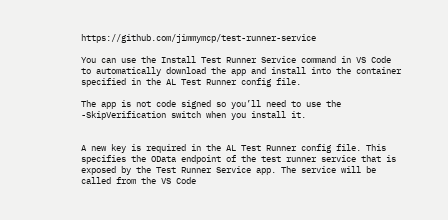https://github.com/jimmymcp/test-runner-service

You can use the Install Test Runner Service command in VS Code to automatically download the app and install into the container specified in the AL Test Runner config file.

The app is not code signed so you’ll need to use the -SkipVerification switch when you install it.


A new key is required in the AL Test Runner config file. This specifies the OData endpoint of the test runner service that is exposed by the Test Runner Service app. The service will be called from the VS Code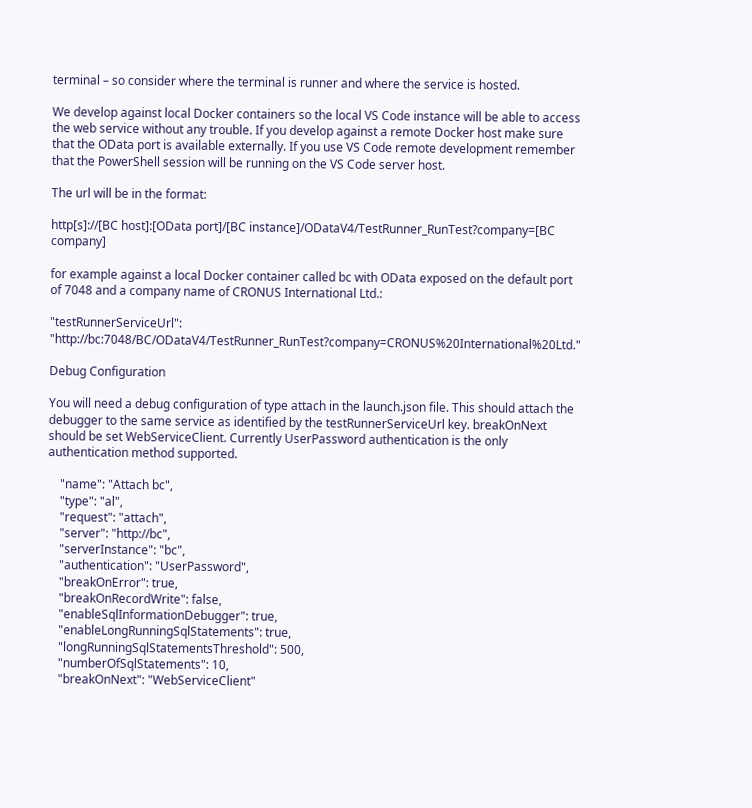terminal – so consider where the terminal is runner and where the service is hosted.

We develop against local Docker containers so the local VS Code instance will be able to access the web service without any trouble. If you develop against a remote Docker host make sure that the OData port is available externally. If you use VS Code remote development remember that the PowerShell session will be running on the VS Code server host.

The url will be in the format:

http[s]://[BC host]:[OData port]/[BC instance]/ODataV4/TestRunner_RunTest?company=[BC company]

for example against a local Docker container called bc with OData exposed on the default port of 7048 and a company name of CRONUS International Ltd.:

"testRunnerServiceUrl": "http://bc:7048/BC/ODataV4/TestRunner_RunTest?company=CRONUS%20International%20Ltd."

Debug Configuration

You will need a debug configuration of type attach in the launch.json file. This should attach the debugger to the same service as identified by the testRunnerServiceUrl key. breakOnNext should be set WebServiceClient. Currently UserPassword authentication is the only authentication method supported.

    "name": "Attach bc",
    "type": "al",
    "request": "attach",
    "server": "http://bc",
    "serverInstance": "bc",
    "authentication": "UserPassword",
    "breakOnError": true,
    "breakOnRecordWrite": false,
    "enableSqlInformationDebugger": true,
    "enableLongRunningSqlStatements": true,
    "longRunningSqlStatementsThreshold": 500,
    "numberOfSqlStatements": 10,
    "breakOnNext": "WebServiceClient"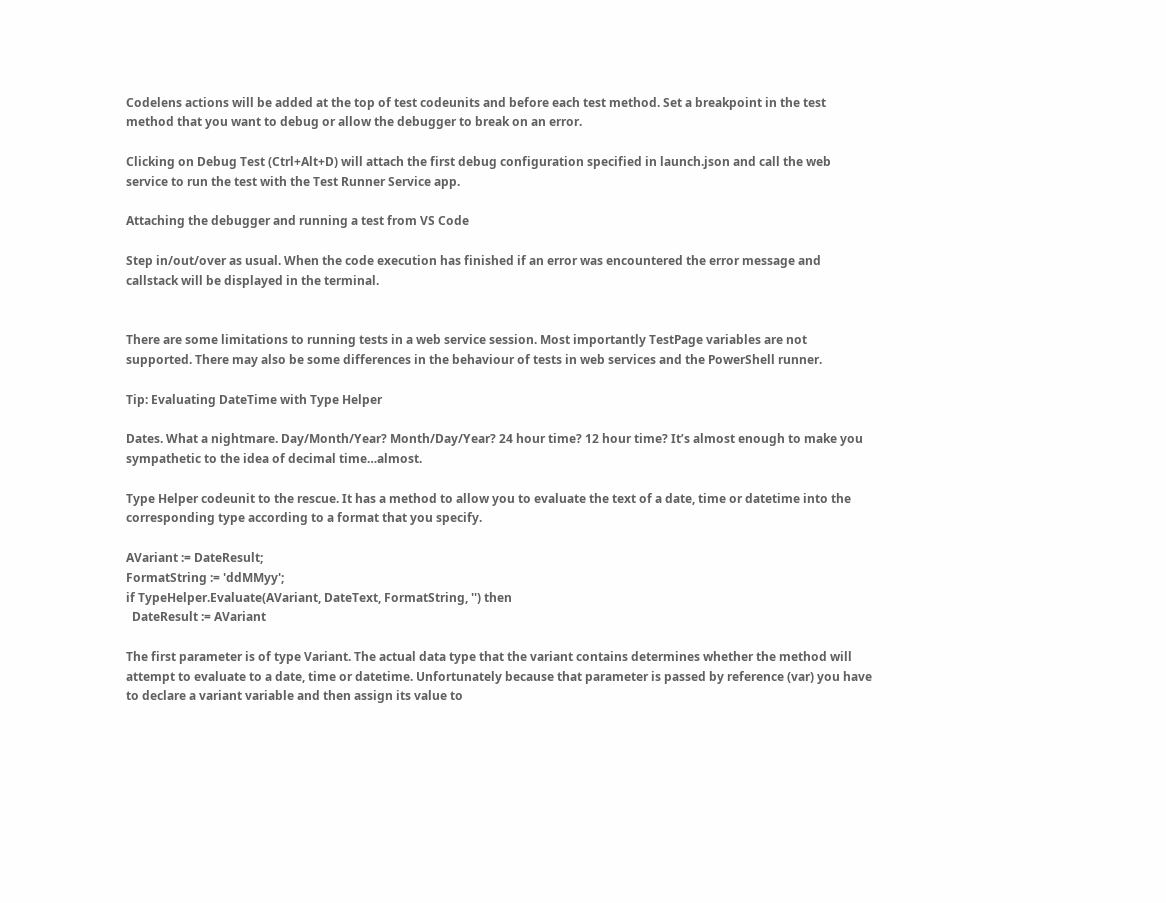Codelens actions will be added at the top of test codeunits and before each test method. Set a breakpoint in the test method that you want to debug or allow the debugger to break on an error.

Clicking on Debug Test (Ctrl+Alt+D) will attach the first debug configuration specified in launch.json and call the web service to run the test with the Test Runner Service app.

Attaching the debugger and running a test from VS Code

Step in/out/over as usual. When the code execution has finished if an error was encountered the error message and callstack will be displayed in the terminal.


There are some limitations to running tests in a web service session. Most importantly TestPage variables are not supported. There may also be some differences in the behaviour of tests in web services and the PowerShell runner.

Tip: Evaluating DateTime with Type Helper

Dates. What a nightmare. Day/Month/Year? Month/Day/Year? 24 hour time? 12 hour time? It’s almost enough to make you sympathetic to the idea of decimal time…almost.

Type Helper codeunit to the rescue. It has a method to allow you to evaluate the text of a date, time or datetime into the corresponding type according to a format that you specify.

AVariant := DateResult;
FormatString := 'ddMMyy';
if TypeHelper.Evaluate(AVariant, DateText, FormatString, '') then
  DateResult := AVariant

The first parameter is of type Variant. The actual data type that the variant contains determines whether the method will attempt to evaluate to a date, time or datetime. Unfortunately because that parameter is passed by reference (var) you have to declare a variant variable and then assign its value to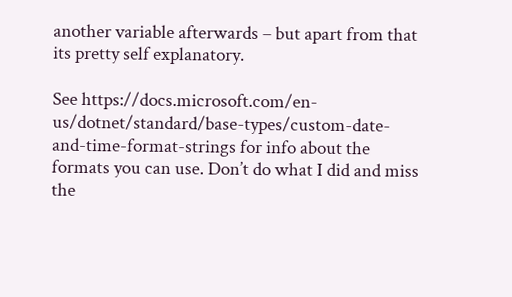another variable afterwards – but apart from that its pretty self explanatory.

See https://docs.microsoft.com/en-us/dotnet/standard/base-types/custom-date-and-time-format-strings for info about the formats you can use. Don’t do what I did and miss the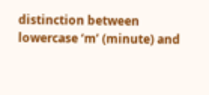distinction between lowercase ‘m’ (minute) and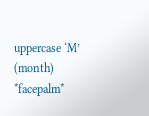uppercase ‘M’ (month) *facepalm*